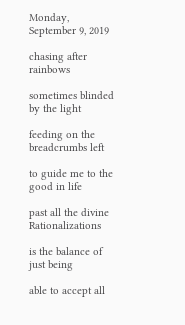Monday, September 9, 2019

chasing after rainbows

sometimes blinded by the light

feeding on the breadcrumbs left

to guide me to the good in life

past all the divine Rationalizations

is the balance of just being

able to accept all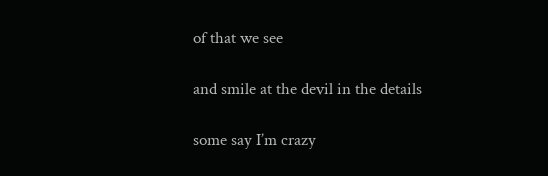of that we see

and smile at the devil in the details

some say I’m crazy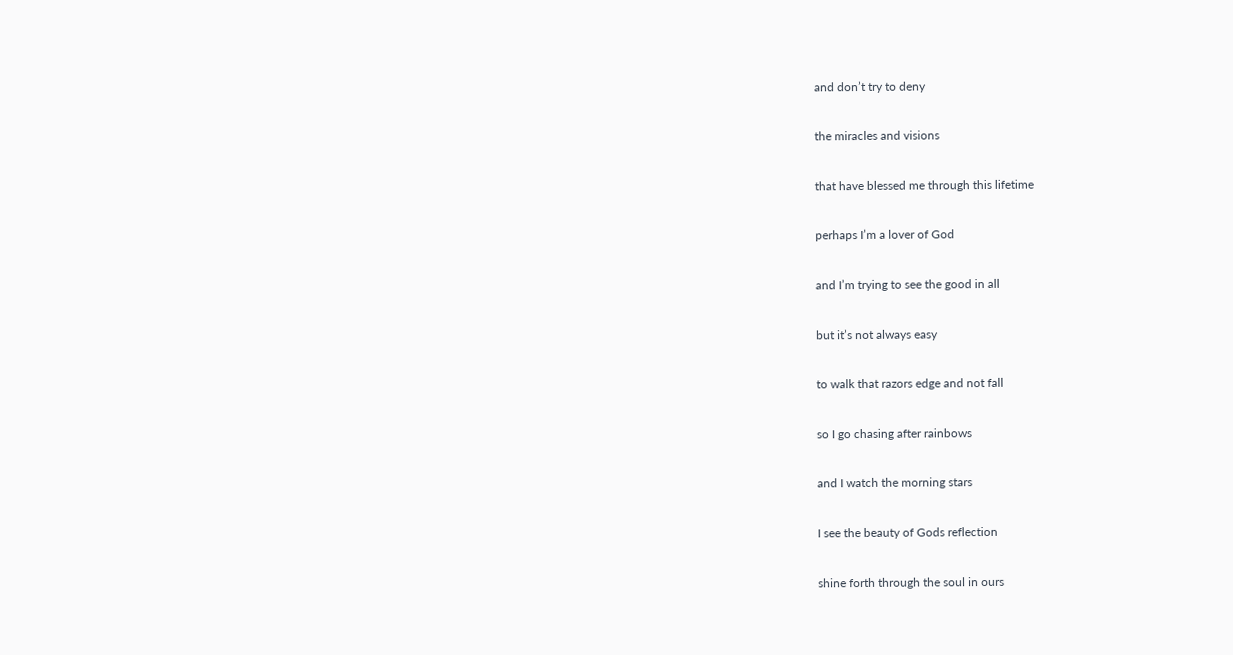and don’t try to deny

the miracles and visions

that have blessed me through this lifetime

perhaps I’m a lover of God

and I’m trying to see the good in all

but it’s not always easy

to walk that razors edge and not fall

so I go chasing after rainbows

and I watch the morning stars

I see the beauty of Gods reflection

shine forth through the soul in ours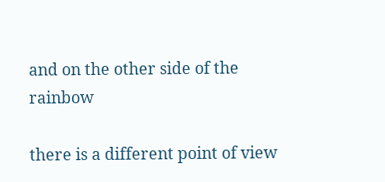and on the other side of the rainbow

there is a different point of view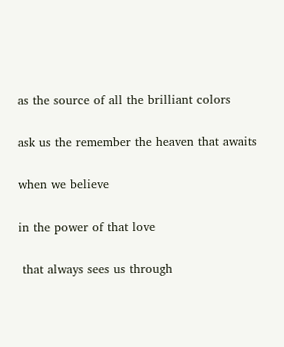as the source of all the brilliant colors

ask us the remember the heaven that awaits

when we believe

in the power of that love

 that always sees us through